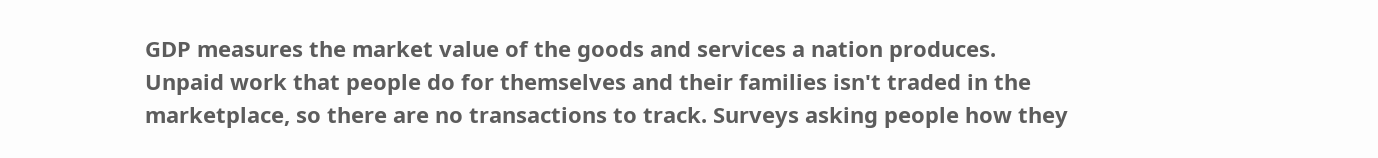GDP measures the market value of the goods and services a nation produces. Unpaid work that people do for themselves and their families isn't traded in the marketplace, so there are no transactions to track. Surveys asking people how they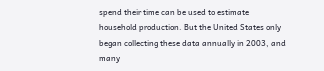spend their time can be used to estimate household production. But the United States only began collecting these data annually in 2003, and many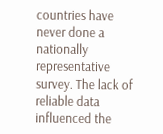countries have never done a nationally representative survey. The lack of reliable data influenced the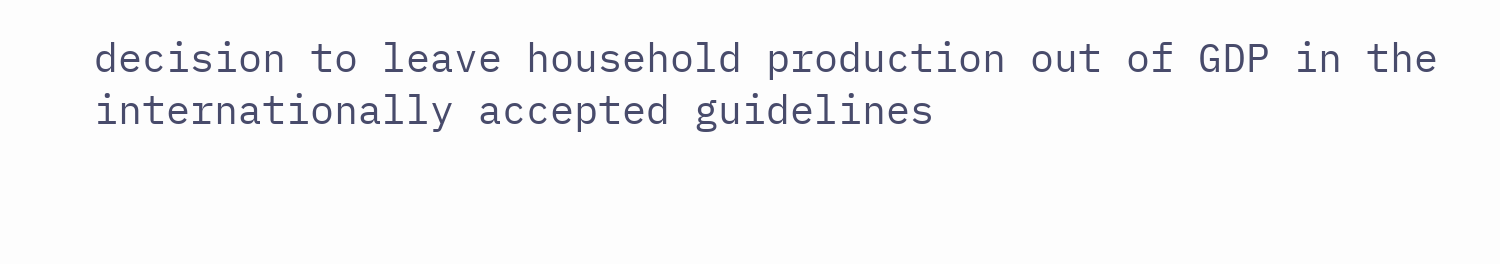decision to leave household production out of GDP in the internationally accepted guidelines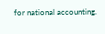for national accounting.